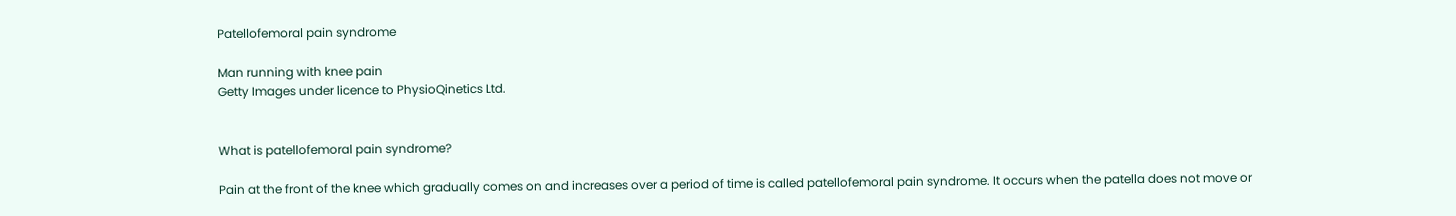Patellofemoral pain syndrome

Man running with knee pain
Getty Images under licence to PhysioQinetics Ltd.


What is patellofemoral pain syndrome?

Pain at the front of the knee which gradually comes on and increases over a period of time is called patellofemoral pain syndrome. It occurs when the patella does not move or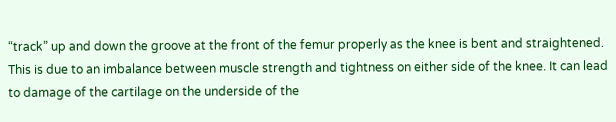“track” up and down the groove at the front of the femur properly as the knee is bent and straightened. This is due to an imbalance between muscle strength and tightness on either side of the knee. It can lead to damage of the cartilage on the underside of the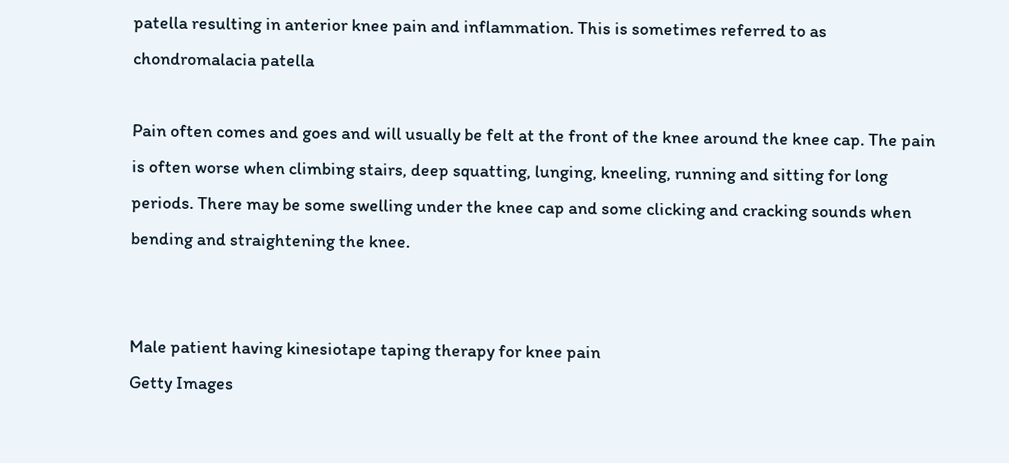patella resulting in anterior knee pain and inflammation. This is sometimes referred to as chondromalacia patella

Pain often comes and goes and will usually be felt at the front of the knee around the knee cap. The pain is often worse when climbing stairs, deep squatting, lunging, kneeling, running and sitting for long periods. There may be some swelling under the knee cap and some clicking and cracking sounds when bending and straightening the knee.


Male patient having kinesiotape taping therapy for knee pain
Getty Images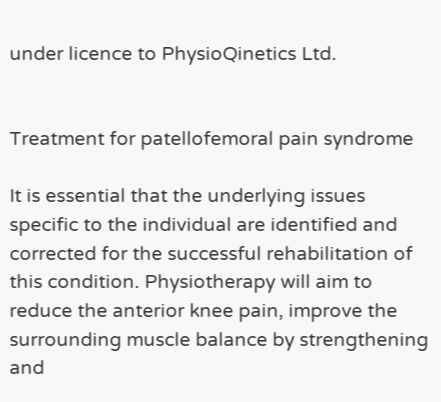under licence to PhysioQinetics Ltd.


Treatment for patellofemoral pain syndrome

It is essential that the underlying issues specific to the individual are identified and corrected for the successful rehabilitation of this condition. Physiotherapy will aim to reduce the anterior knee pain, improve the surrounding muscle balance by strengthening and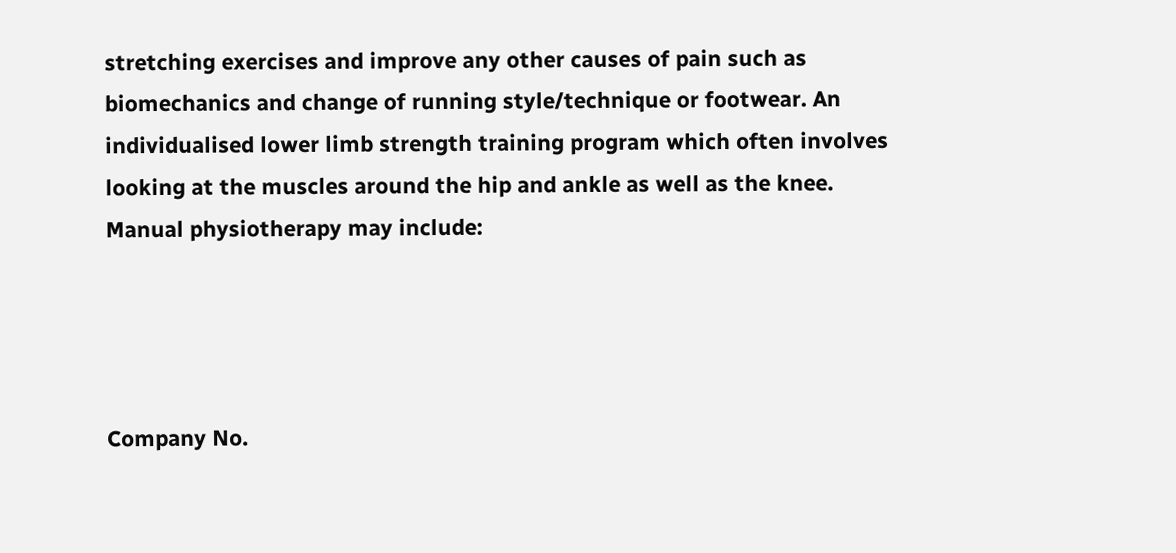stretching exercises and improve any other causes of pain such as biomechanics and change of running style/technique or footwear. An individualised lower limb strength training program which often involves looking at the muscles around the hip and ankle as well as the knee. Manual physiotherapy may include:




Company No.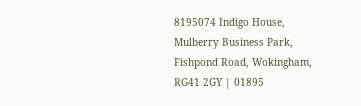8195074 Indigo House, Mulberry Business Park, Fishpond Road, Wokingham, RG41 2GY | 01895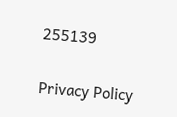255139

Privacy Policy